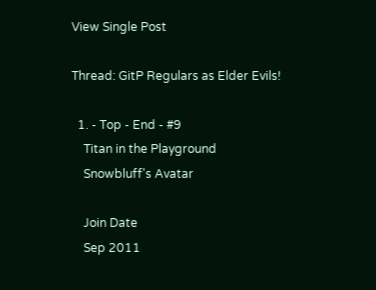View Single Post

Thread: GitP Regulars as Elder Evils!

  1. - Top - End - #9
    Titan in the Playground
    Snowbluff's Avatar

    Join Date
    Sep 2011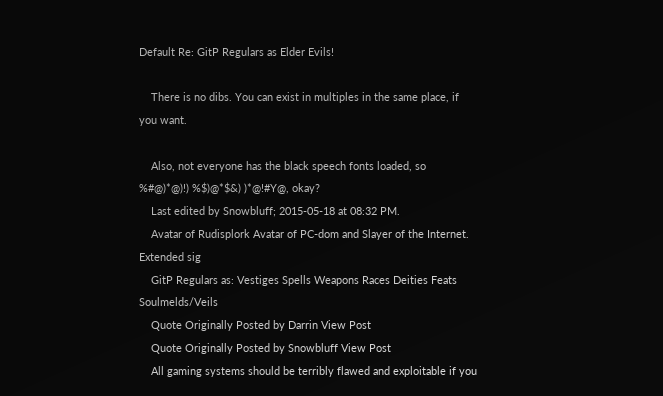Default Re: GitP Regulars as Elder Evils!

    There is no dibs. You can exist in multiples in the same place, if you want.

    Also, not everyone has the black speech fonts loaded, so %#@)*@)!) %$)@*$&) )*@!#Y@, okay?
    Last edited by Snowbluff; 2015-05-18 at 08:32 PM.
    Avatar of Rudisplork Avatar of PC-dom and Slayer of the Internet. Extended sig
    GitP Regulars as: Vestiges Spells Weapons Races Deities Feats Soulmelds/Veils
    Quote Originally Posted by Darrin View Post
    Quote Originally Posted by Snowbluff View Post
    All gaming systems should be terribly flawed and exploitable if you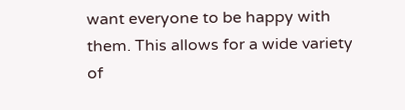want everyone to be happy with them. This allows for a wide variety of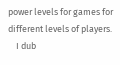power levels for games for different levels of players.
    I dub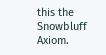this the Snowbluff Axiom.